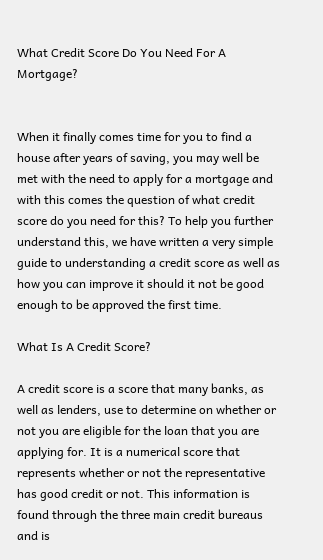What Credit Score Do You Need For A Mortgage?


When it finally comes time for you to find a house after years of saving, you may well be met with the need to apply for a mortgage and with this comes the question of what credit score do you need for this? To help you further understand this, we have written a very simple guide to understanding a credit score as well as how you can improve it should it not be good enough to be approved the first time.

What Is A Credit Score?

A credit score is a score that many banks, as well as lenders, use to determine on whether or not you are eligible for the loan that you are applying for. It is a numerical score that represents whether or not the representative has good credit or not. This information is found through the three main credit bureaus and is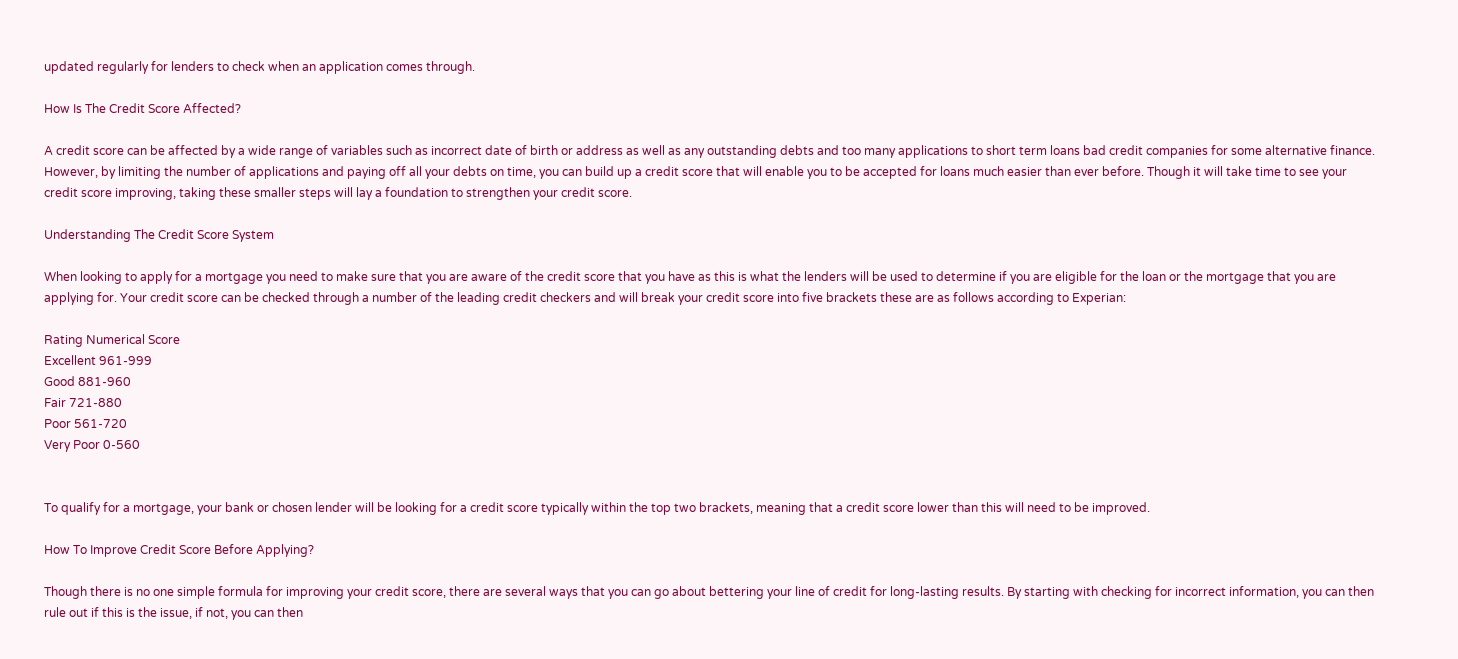updated regularly for lenders to check when an application comes through.

How Is The Credit Score Affected?

A credit score can be affected by a wide range of variables such as incorrect date of birth or address as well as any outstanding debts and too many applications to short term loans bad credit companies for some alternative finance. However, by limiting the number of applications and paying off all your debts on time, you can build up a credit score that will enable you to be accepted for loans much easier than ever before. Though it will take time to see your credit score improving, taking these smaller steps will lay a foundation to strengthen your credit score.

Understanding The Credit Score System

When looking to apply for a mortgage you need to make sure that you are aware of the credit score that you have as this is what the lenders will be used to determine if you are eligible for the loan or the mortgage that you are applying for. Your credit score can be checked through a number of the leading credit checkers and will break your credit score into five brackets these are as follows according to Experian:

Rating Numerical Score
Excellent 961-999
Good 881-960
Fair 721-880
Poor 561-720
Very Poor 0-560


To qualify for a mortgage, your bank or chosen lender will be looking for a credit score typically within the top two brackets, meaning that a credit score lower than this will need to be improved.

How To Improve Credit Score Before Applying?

Though there is no one simple formula for improving your credit score, there are several ways that you can go about bettering your line of credit for long-lasting results. By starting with checking for incorrect information, you can then rule out if this is the issue, if not, you can then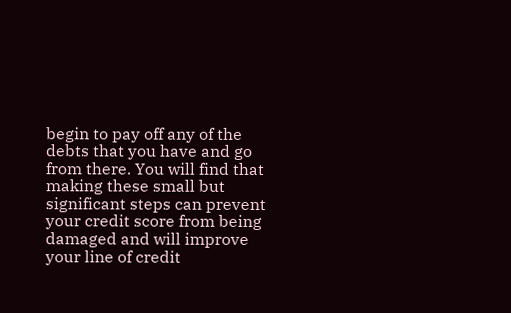begin to pay off any of the debts that you have and go from there. You will find that making these small but significant steps can prevent your credit score from being damaged and will improve your line of credit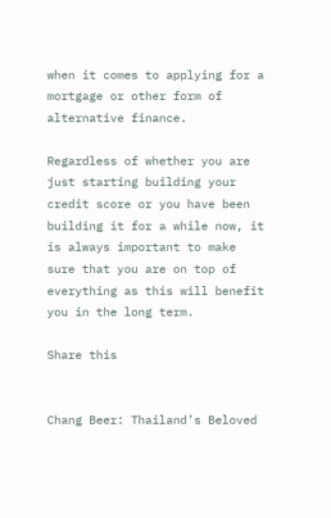when it comes to applying for a mortgage or other form of alternative finance.

Regardless of whether you are just starting building your credit score or you have been building it for a while now, it is always important to make sure that you are on top of everything as this will benefit you in the long term.

Share this


Chang Beer: Thailand’s Beloved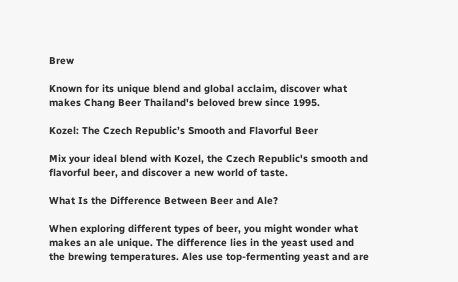Brew

Known for its unique blend and global acclaim, discover what makes Chang Beer Thailand's beloved brew since 1995.

Kozel: The Czech Republic’s Smooth and Flavorful Beer

Mix your ideal blend with Kozel, the Czech Republic's smooth and flavorful beer, and discover a new world of taste.

What Is the Difference Between Beer and Ale?

When exploring different types of beer, you might wonder what makes an ale unique. The difference lies in the yeast used and the brewing temperatures. Ales use top-fermenting yeast and are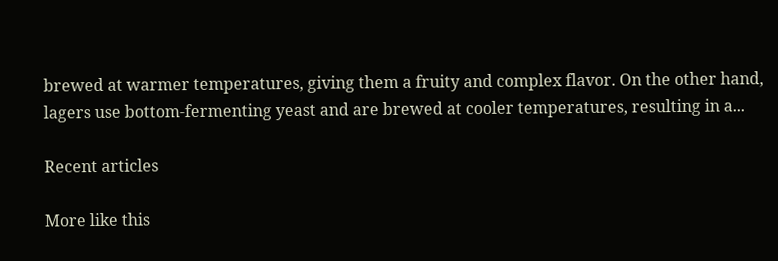brewed at warmer temperatures, giving them a fruity and complex flavor. On the other hand, lagers use bottom-fermenting yeast and are brewed at cooler temperatures, resulting in a...

Recent articles

More like this